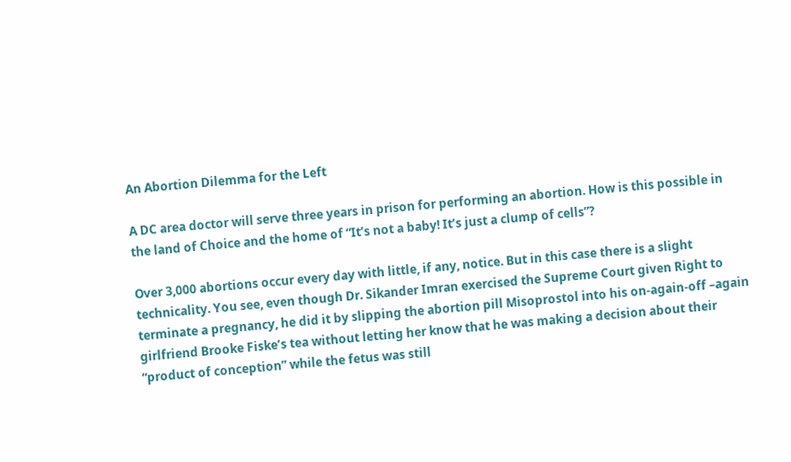An Abortion Dilemma for the Left

A DC area doctor will serve three years in prison for performing an abortion. How is this possible in the land of Choice and the home of “It’s not a baby! It’s just a clump of cells”?

Over 3,000 abortions occur every day with little, if any, notice. But in this case there is a slight technicality. You see, even though Dr. Sikander Imran exercised the Supreme Court given Right to terminate a pregnancy, he did it by slipping the abortion pill Misoprostol into his on-again-off –again girlfriend Brooke Fiske’s tea without letting her know that he was making a decision about their “product of conception” while the fetus was still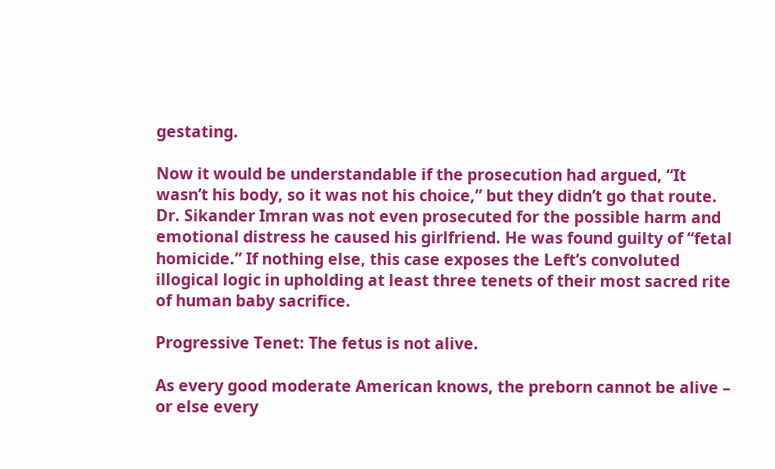gestating.

Now it would be understandable if the prosecution had argued, “It wasn’t his body, so it was not his choice,” but they didn’t go that route. Dr. Sikander Imran was not even prosecuted for the possible harm and emotional distress he caused his girlfriend. He was found guilty of “fetal homicide.” If nothing else, this case exposes the Left’s convoluted illogical logic in upholding at least three tenets of their most sacred rite of human baby sacrifice.

Progressive Tenet: The fetus is not alive.

As every good moderate American knows, the preborn cannot be alive – or else every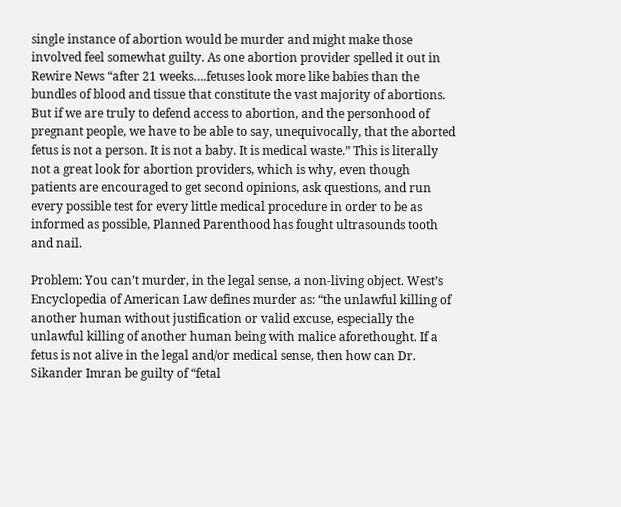single instance of abortion would be murder and might make those involved feel somewhat guilty. As one abortion provider spelled it out in Rewire News “after 21 weeks….fetuses look more like babies than the bundles of blood and tissue that constitute the vast majority of abortions. But if we are truly to defend access to abortion, and the personhood of pregnant people, we have to be able to say, unequivocally, that the aborted fetus is not a person. It is not a baby. It is medical waste.” This is literally not a great look for abortion providers, which is why, even though patients are encouraged to get second opinions, ask questions, and run every possible test for every little medical procedure in order to be as informed as possible, Planned Parenthood has fought ultrasounds tooth and nail.

Problem: You can’t murder, in the legal sense, a non-living object. West’s Encyclopedia of American Law defines murder as: “the unlawful killing of another human without justification or valid excuse, especially the unlawful killing of another human being with malice aforethought. If a fetus is not alive in the legal and/or medical sense, then how can Dr. Sikander Imran be guilty of “fetal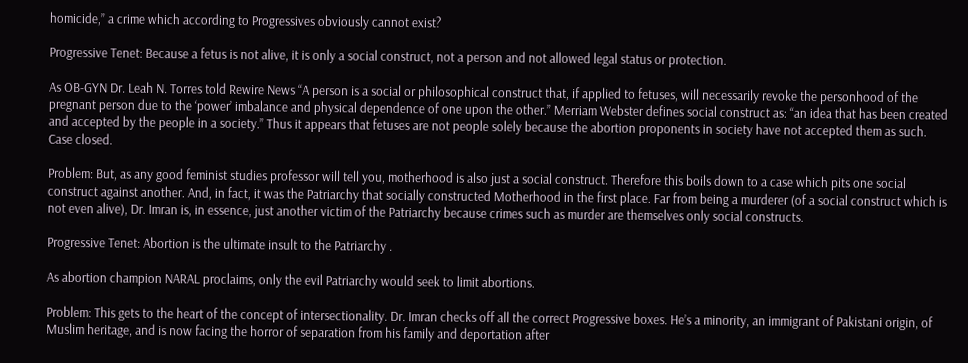homicide,” a crime which according to Progressives obviously cannot exist?

Progressive Tenet: Because a fetus is not alive, it is only a social construct, not a person and not allowed legal status or protection.

As OB-GYN Dr. Leah N. Torres told Rewire News “A person is a social or philosophical construct that, if applied to fetuses, will necessarily revoke the personhood of the pregnant person due to the ‘power’ imbalance and physical dependence of one upon the other.” Merriam Webster defines social construct as: “an idea that has been created and accepted by the people in a society.” Thus it appears that fetuses are not people solely because the abortion proponents in society have not accepted them as such. Case closed.

Problem: But, as any good feminist studies professor will tell you, motherhood is also just a social construct. Therefore this boils down to a case which pits one social construct against another. And, in fact, it was the Patriarchy that socially constructed Motherhood in the first place. Far from being a murderer (of a social construct which is not even alive), Dr. Imran is, in essence, just another victim of the Patriarchy because crimes such as murder are themselves only social constructs.

Progressive Tenet: Abortion is the ultimate insult to the Patriarchy .

As abortion champion NARAL proclaims, only the evil Patriarchy would seek to limit abortions.

Problem: This gets to the heart of the concept of intersectionality. Dr. Imran checks off all the correct Progressive boxes. He’s a minority, an immigrant of Pakistani origin, of Muslim heritage, and is now facing the horror of separation from his family and deportation after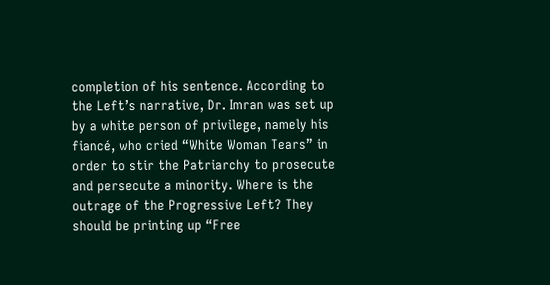completion of his sentence. According to the Left’s narrative, Dr. Imran was set up by a white person of privilege, namely his fiancé, who cried “White Woman Tears” in order to stir the Patriarchy to prosecute and persecute a minority. Where is the outrage of the Progressive Left? They should be printing up “Free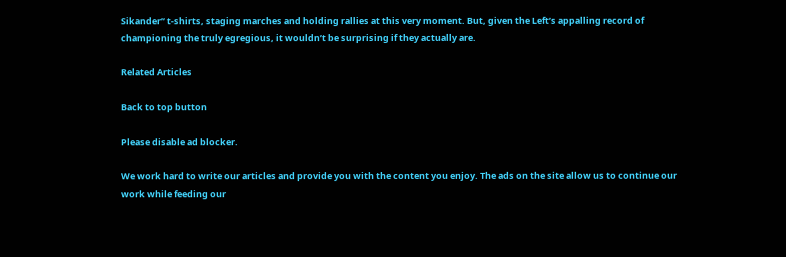Sikander” t-shirts, staging marches and holding rallies at this very moment. But, given the Left’s appalling record of championing the truly egregious, it wouldn’t be surprising if they actually are.

Related Articles

Back to top button

Please disable ad blocker.

We work hard to write our articles and provide you with the content you enjoy. The ads on the site allow us to continue our work while feeding our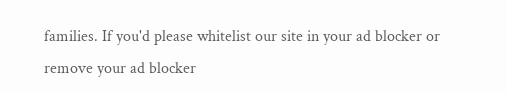families. If you'd please whitelist our site in your ad blocker or remove your ad blocker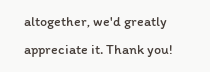altogether, we'd greatly appreciate it. Thank you!